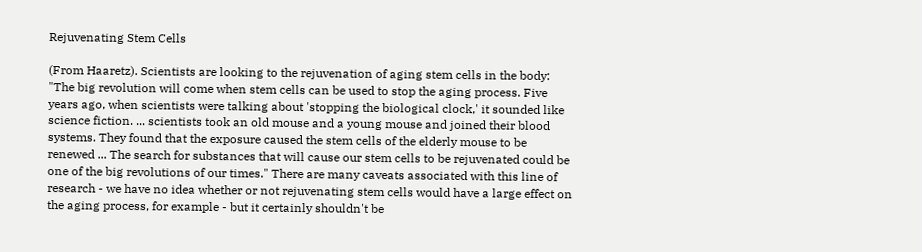Rejuvenating Stem Cells

(From Haaretz). Scientists are looking to the rejuvenation of aging stem cells in the body: "The big revolution will come when stem cells can be used to stop the aging process. Five years ago, when scientists were talking about 'stopping the biological clock,' it sounded like science fiction. ... scientists took an old mouse and a young mouse and joined their blood systems. They found that the exposure caused the stem cells of the elderly mouse to be renewed ... The search for substances that will cause our stem cells to be rejuvenated could be one of the big revolutions of our times." There are many caveats associated with this line of research - we have no idea whether or not rejuvenating stem cells would have a large effect on the aging process, for example - but it certainly shouldn't be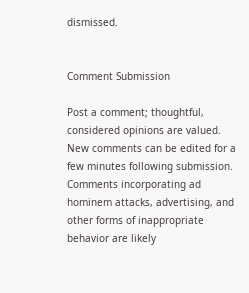dismissed.


Comment Submission

Post a comment; thoughtful, considered opinions are valued. New comments can be edited for a few minutes following submission. Comments incorporating ad hominem attacks, advertising, and other forms of inappropriate behavior are likely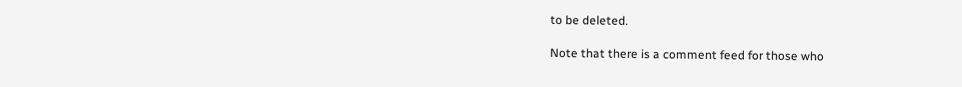to be deleted.

Note that there is a comment feed for those who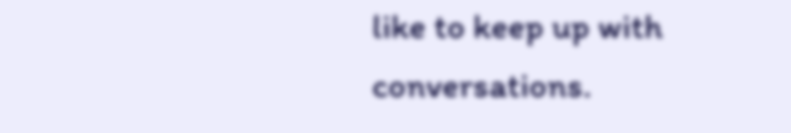like to keep up with conversations.